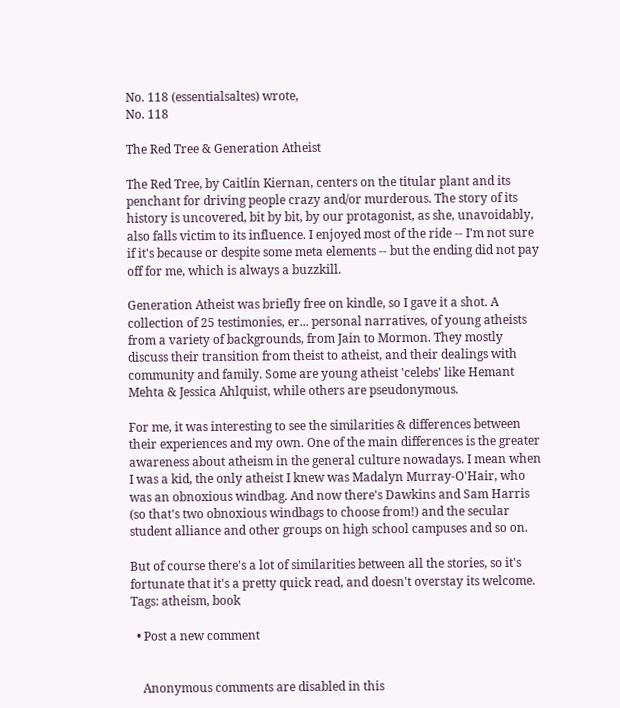No. 118 (essentialsaltes) wrote,
No. 118

The Red Tree & Generation Atheist

The Red Tree, by Caitlín Kiernan, centers on the titular plant and its penchant for driving people crazy and/or murderous. The story of its history is uncovered, bit by bit, by our protagonist, as she, unavoidably, also falls victim to its influence. I enjoyed most of the ride -- I'm not sure if it's because or despite some meta elements -- but the ending did not pay off for me, which is always a buzzkill.

Generation Atheist was briefly free on kindle, so I gave it a shot. A collection of 25 testimonies, er... personal narratives, of young atheists from a variety of backgrounds, from Jain to Mormon. They mostly discuss their transition from theist to atheist, and their dealings with community and family. Some are young atheist 'celebs' like Hemant Mehta & Jessica Ahlquist, while others are pseudonymous.

For me, it was interesting to see the similarities & differences between their experiences and my own. One of the main differences is the greater awareness about atheism in the general culture nowadays. I mean when I was a kid, the only atheist I knew was Madalyn Murray-O'Hair, who was an obnoxious windbag. And now there's Dawkins and Sam Harris (so that's two obnoxious windbags to choose from!) and the secular student alliance and other groups on high school campuses and so on.

But of course there's a lot of similarities between all the stories, so it's fortunate that it's a pretty quick read, and doesn't overstay its welcome.
Tags: atheism, book

  • Post a new comment


    Anonymous comments are disabled in this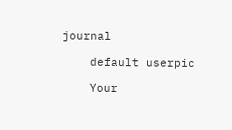journal

    default userpic

    Your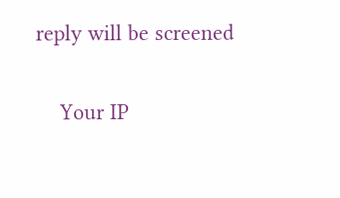reply will be screened

    Your IP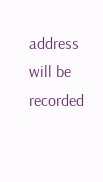address will be recorded